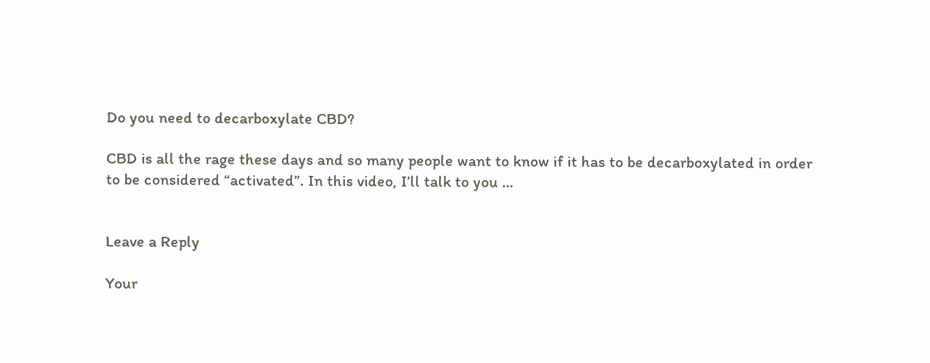Do you need to decarboxylate CBD?

CBD is all the rage these days and so many people want to know if it has to be decarboxylated in order to be considered “activated”. In this video, I’ll talk to you …


Leave a Reply

Your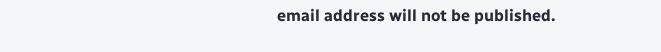email address will not be published.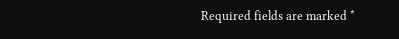Required fields are marked *